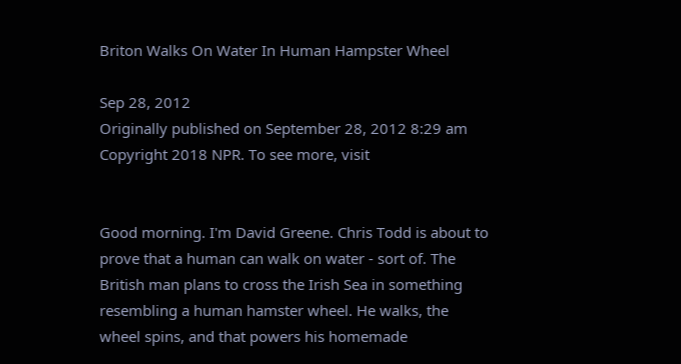Briton Walks On Water In Human Hampster Wheel

Sep 28, 2012
Originally published on September 28, 2012 8:29 am
Copyright 2018 NPR. To see more, visit


Good morning. I'm David Greene. Chris Todd is about to prove that a human can walk on water - sort of. The British man plans to cross the Irish Sea in something resembling a human hamster wheel. He walks, the wheel spins, and that powers his homemade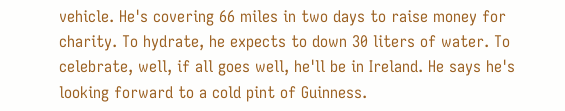vehicle. He's covering 66 miles in two days to raise money for charity. To hydrate, he expects to down 30 liters of water. To celebrate, well, if all goes well, he'll be in Ireland. He says he's looking forward to a cold pint of Guinness.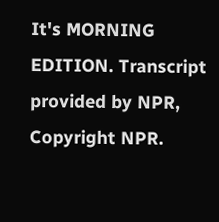It's MORNING EDITION. Transcript provided by NPR, Copyright NPR.